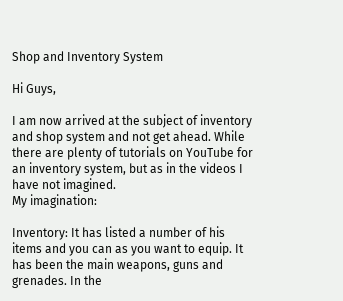Shop and Inventory System

Hi Guys,

I am now arrived at the subject of inventory and shop system and not get ahead. While there are plenty of tutorials on YouTube for an inventory system, but as in the videos I have not imagined.
My imagination:

Inventory: It has listed a number of his items and you can as you want to equip. It has been the main weapons, guns and grenades. In the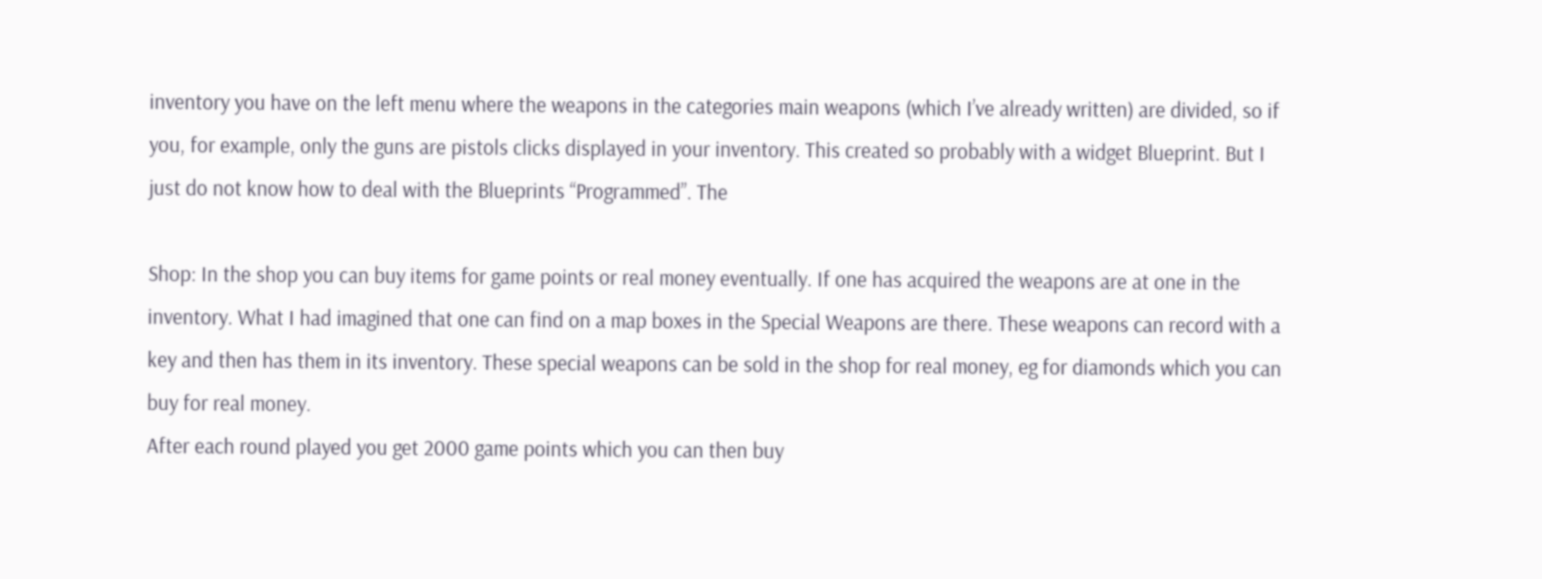inventory you have on the left menu where the weapons in the categories main weapons (which I’ve already written) are divided, so if you, for example, only the guns are pistols clicks displayed in your inventory. This created so probably with a widget Blueprint. But I just do not know how to deal with the Blueprints “Programmed”. The

Shop: In the shop you can buy items for game points or real money eventually. If one has acquired the weapons are at one in the inventory. What I had imagined that one can find on a map boxes in the Special Weapons are there. These weapons can record with a key and then has them in its inventory. These special weapons can be sold in the shop for real money, eg for diamonds which you can buy for real money.
After each round played you get 2000 game points which you can then buy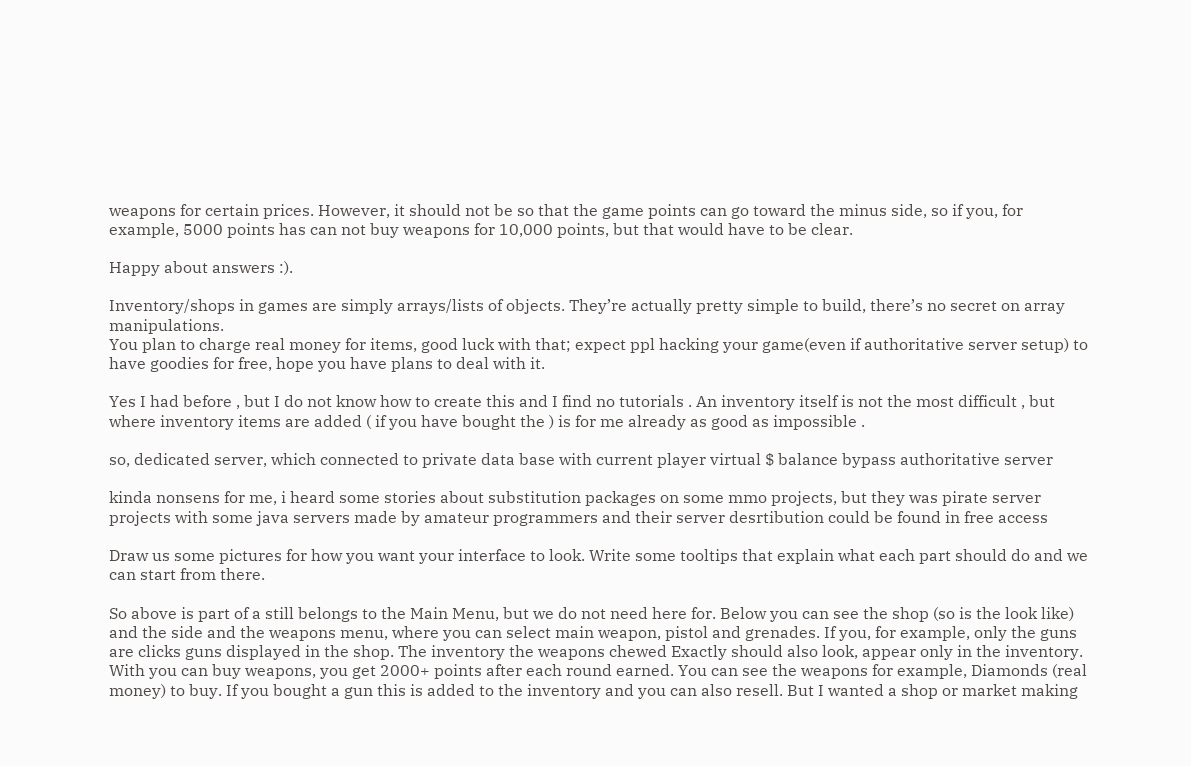weapons for certain prices. However, it should not be so that the game points can go toward the minus side, so if you, for example, 5000 points has can not buy weapons for 10,000 points, but that would have to be clear.

Happy about answers :).

Inventory/shops in games are simply arrays/lists of objects. They’re actually pretty simple to build, there’s no secret on array manipulations.
You plan to charge real money for items, good luck with that; expect ppl hacking your game(even if authoritative server setup) to have goodies for free, hope you have plans to deal with it.

Yes I had before , but I do not know how to create this and I find no tutorials . An inventory itself is not the most difficult , but where inventory items are added ( if you have bought the ) is for me already as good as impossible .

so, dedicated server, which connected to private data base with current player virtual $ balance bypass authoritative server

kinda nonsens for me, i heard some stories about substitution packages on some mmo projects, but they was pirate server projects with some java servers made by amateur programmers and their server desrtibution could be found in free access

Draw us some pictures for how you want your interface to look. Write some tooltips that explain what each part should do and we can start from there.

So above is part of a still belongs to the Main Menu, but we do not need here for. Below you can see the shop (so is the look like) and the side and the weapons menu, where you can select main weapon, pistol and grenades. If you, for example, only the guns are clicks guns displayed in the shop. The inventory the weapons chewed Exactly should also look, appear only in the inventory. With you can buy weapons, you get 2000+ points after each round earned. You can see the weapons for example, Diamonds (real money) to buy. If you bought a gun this is added to the inventory and you can also resell. But I wanted a shop or market making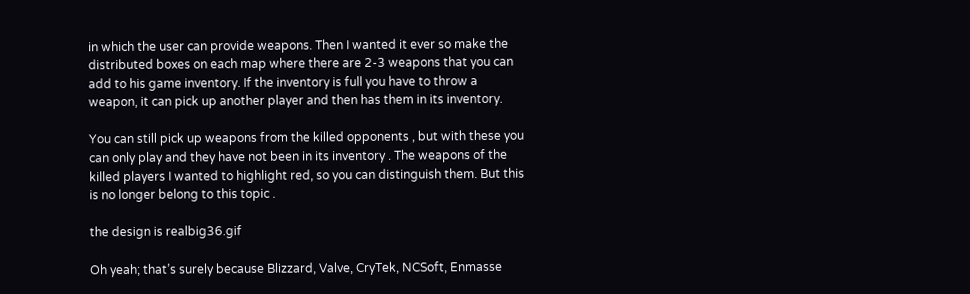in which the user can provide weapons. Then I wanted it ever so make the distributed boxes on each map where there are 2-3 weapons that you can add to his game inventory. If the inventory is full you have to throw a weapon, it can pick up another player and then has them in its inventory.

You can still pick up weapons from the killed opponents , but with these you can only play and they have not been in its inventory . The weapons of the killed players I wanted to highlight red, so you can distinguish them. But this is no longer belong to this topic .

the design is realbig36.gif

Oh yeah; that’s surely because Blizzard, Valve, CryTek, NCSoft, Enmasse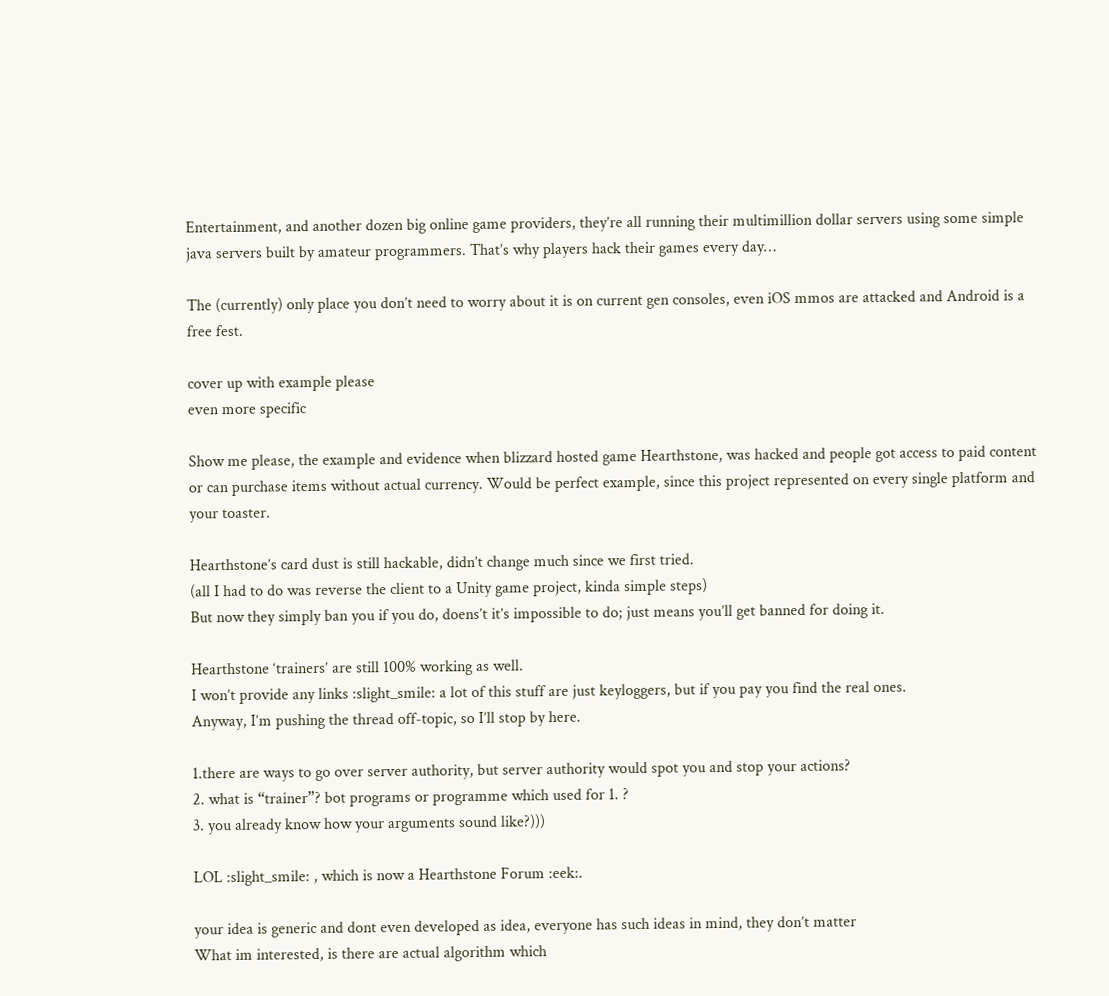Entertainment, and another dozen big online game providers, they’re all running their multimillion dollar servers using some simple java servers built by amateur programmers. That’s why players hack their games every day…

The (currently) only place you don’t need to worry about it is on current gen consoles, even iOS mmos are attacked and Android is a free fest.

cover up with example please
even more specific

Show me please, the example and evidence when blizzard hosted game Hearthstone, was hacked and people got access to paid content or can purchase items without actual currency. Would be perfect example, since this project represented on every single platform and your toaster.

Hearthstone’s card dust is still hackable, didn’t change much since we first tried.
(all I had to do was reverse the client to a Unity game project, kinda simple steps)
But now they simply ban you if you do, doens’t it’s impossible to do; just means you’ll get banned for doing it.

Hearthstone ‘trainers’ are still 100% working as well.
I won’t provide any links :slight_smile: a lot of this stuff are just keyloggers, but if you pay you find the real ones.
Anyway, I’m pushing the thread off-topic, so I’ll stop by here.

1.there are ways to go over server authority, but server authority would spot you and stop your actions?
2. what is “trainer”? bot programs or programme which used for 1. ?
3. you already know how your arguments sound like?)))

LOL :slight_smile: , which is now a Hearthstone Forum :eek:.

your idea is generic and dont even developed as idea, everyone has such ideas in mind, they don’t matter
What im interested, is there are actual algorithm which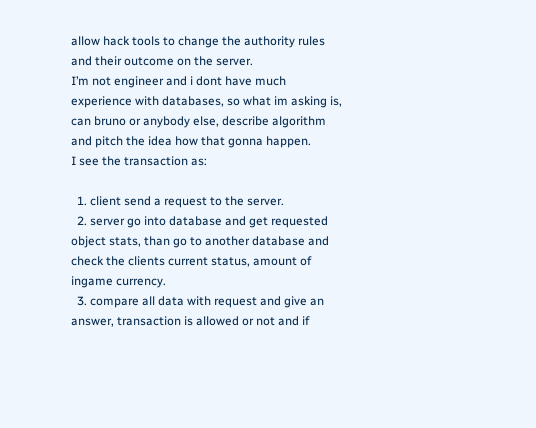allow hack tools to change the authority rules and their outcome on the server.
I’m not engineer and i dont have much experience with databases, so what im asking is, can bruno or anybody else, describe algorithm and pitch the idea how that gonna happen.
I see the transaction as:

  1. client send a request to the server.
  2. server go into database and get requested object stats, than go to another database and check the clients current status, amount of ingame currency.
  3. compare all data with request and give an answer, transaction is allowed or not and if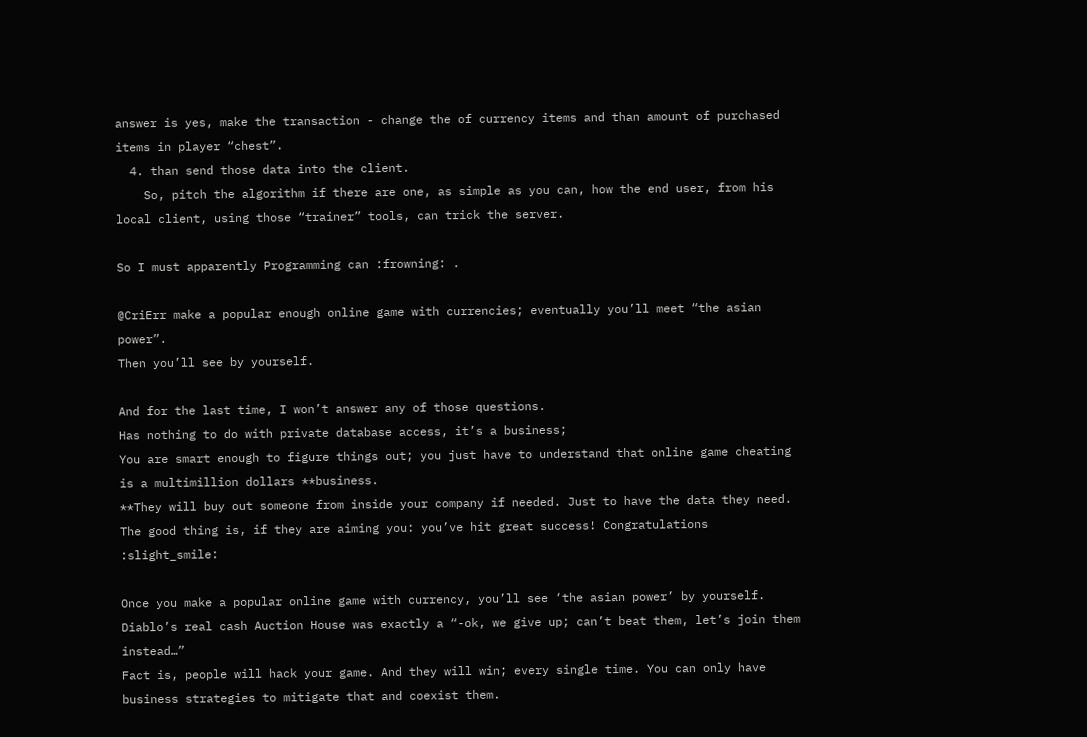answer is yes, make the transaction - change the of currency items and than amount of purchased items in player “chest”.
  4. than send those data into the client.
    So, pitch the algorithm if there are one, as simple as you can, how the end user, from his local client, using those “trainer” tools, can trick the server.

So I must apparently Programming can :frowning: .

@CriErr make a popular enough online game with currencies; eventually you’ll meet “the asian power”.
Then you’ll see by yourself.

And for the last time, I won’t answer any of those questions.
Has nothing to do with private database access, it’s a business;
You are smart enough to figure things out; you just have to understand that online game cheating is a multimillion dollars **business.
**They will buy out someone from inside your company if needed. Just to have the data they need.
The good thing is, if they are aiming you: you’ve hit great success! Congratulations :slight_smile:

Once you make a popular online game with currency, you’ll see ‘the asian power’ by yourself.
Diablo’s real cash Auction House was exactly a “-ok, we give up; can’t beat them, let’s join them instead…”
Fact is, people will hack your game. And they will win; every single time. You can only have business strategies to mitigate that and coexist them.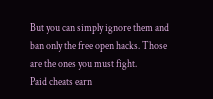But you can simply ignore them and ban only the free open hacks. Those are the ones you must fight.
Paid cheats earn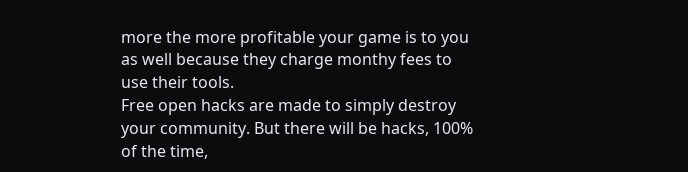more the more profitable your game is to you as well because they charge monthy fees to use their tools.
Free open hacks are made to simply destroy your community. But there will be hacks, 100% of the time,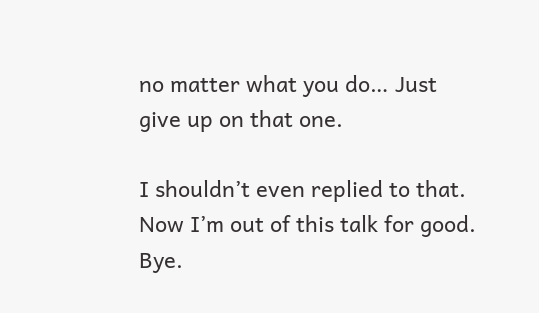no matter what you do… Just give up on that one.

I shouldn’t even replied to that. Now I’m out of this talk for good. Bye.